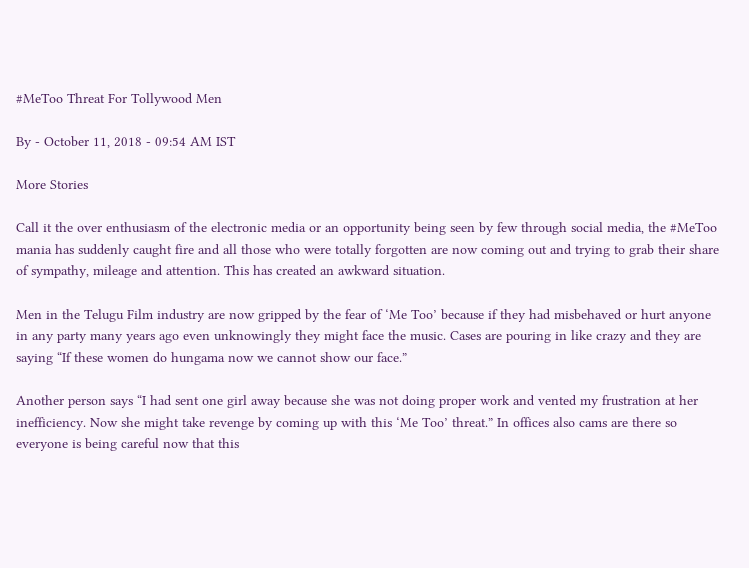#MeToo Threat For Tollywood Men

By - October 11, 2018 - 09:54 AM IST

More Stories

Call it the over enthusiasm of the electronic media or an opportunity being seen by few through social media, the #MeToo mania has suddenly caught fire and all those who were totally forgotten are now coming out and trying to grab their share of sympathy, mileage and attention. This has created an awkward situation.

Men in the Telugu Film industry are now gripped by the fear of ‘Me Too’ because if they had misbehaved or hurt anyone in any party many years ago even unknowingly they might face the music. Cases are pouring in like crazy and they are saying “If these women do hungama now we cannot show our face.”

Another person says “I had sent one girl away because she was not doing proper work and vented my frustration at her inefficiency. Now she might take revenge by coming up with this ‘Me Too’ threat.” In offices also cams are there so everyone is being careful now that this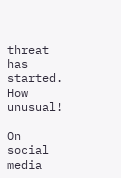threat has started. How unusual!

On social media